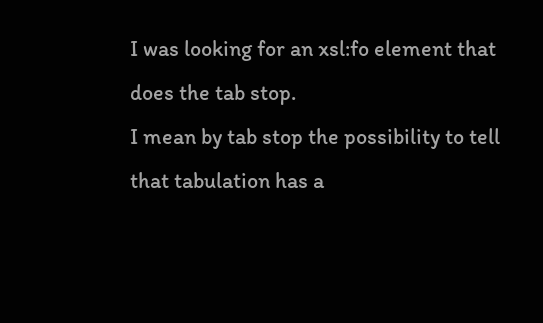I was looking for an xsl:fo element that does the tab stop.
I mean by tab stop the possibility to tell that tabulation has a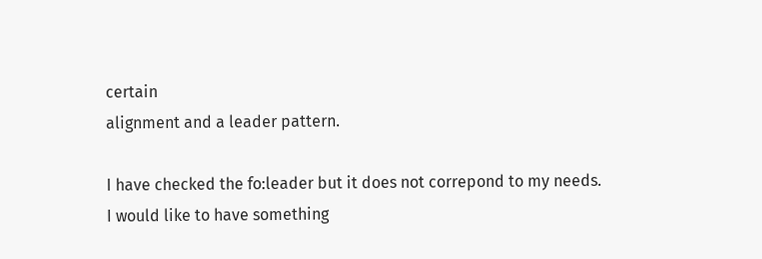certain
alignment and a leader pattern.

I have checked the fo:leader but it does not correpond to my needs.
I would like to have something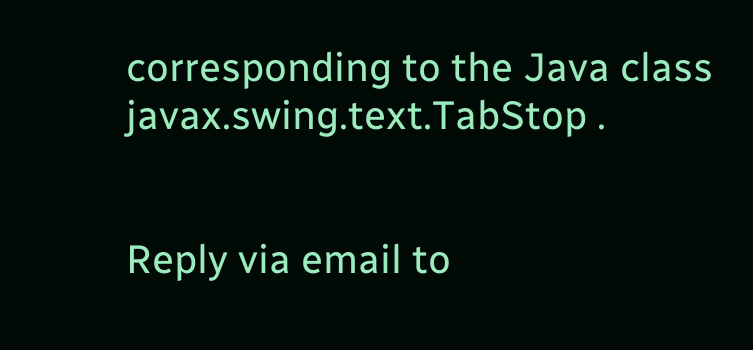corresponding to the Java class
javax.swing.text.TabStop .


Reply via email to